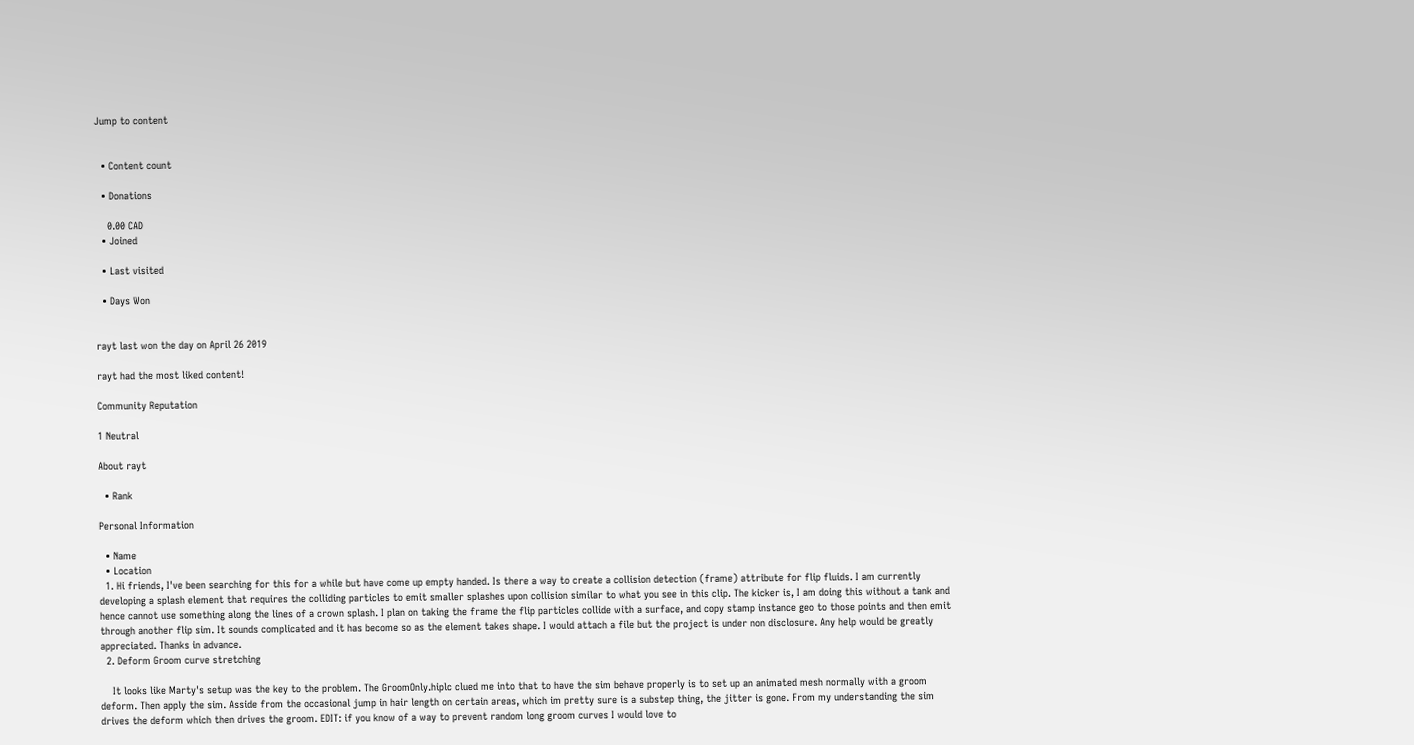Jump to content


  • Content count

  • Donations

    0.00 CAD
  • Joined

  • Last visited

  • Days Won


rayt last won the day on April 26 2019

rayt had the most liked content!

Community Reputation

1 Neutral

About rayt

  • Rank

Personal Information

  • Name
  • Location
  1. Hi friends, I've been searching for this for a while but have come up empty handed. Is there a way to create a collision detection (frame) attribute for flip fluids. I am currently developing a splash element that requires the colliding particles to emit smaller splashes upon collision similar to what you see in this clip. The kicker is, I am doing this without a tank and hence cannot use something along the lines of a crown splash. I plan on taking the frame the flip particles collide with a surface, and copy stamp instance geo to those points and then emit through another flip sim. It sounds complicated and it has become so as the element takes shape. I would attach a file but the project is under non disclosure. Any help would be greatly appreciated. Thanks in advance.
  2. Deform Groom curve stretching

    It looks like Marty's setup was the key to the problem. The GroomOnly.hiplc clued me into that to have the sim behave properly is to set up an animated mesh normally with a groom deform. Then apply the sim. Asside from the occasional jump in hair length on certain areas, which im pretty sure is a substep thing, the jitter is gone. From my understanding the sim drives the deform which then drives the groom. EDIT: if you know of a way to prevent random long groom curves I would love to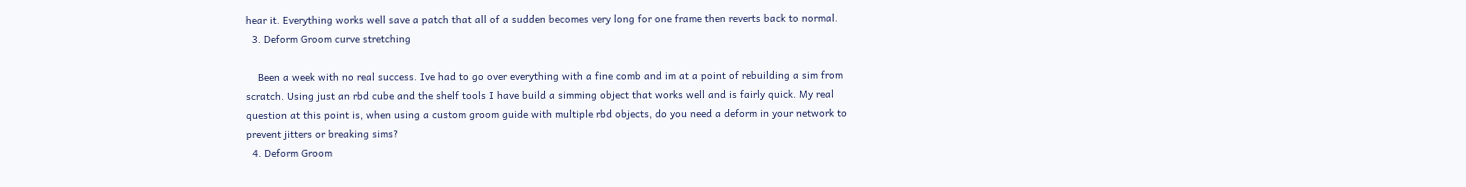hear it. Everything works well save a patch that all of a sudden becomes very long for one frame then reverts back to normal.
  3. Deform Groom curve stretching

    Been a week with no real success. Ive had to go over everything with a fine comb and im at a point of rebuilding a sim from scratch. Using just an rbd cube and the shelf tools I have build a simming object that works well and is fairly quick. My real question at this point is, when using a custom groom guide with multiple rbd objects, do you need a deform in your network to prevent jitters or breaking sims?
  4. Deform Groom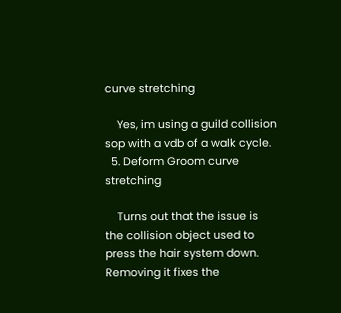curve stretching

    Yes, im using a guild collision sop with a vdb of a walk cycle.
  5. Deform Groom curve stretching

    Turns out that the issue is the collision object used to press the hair system down. Removing it fixes the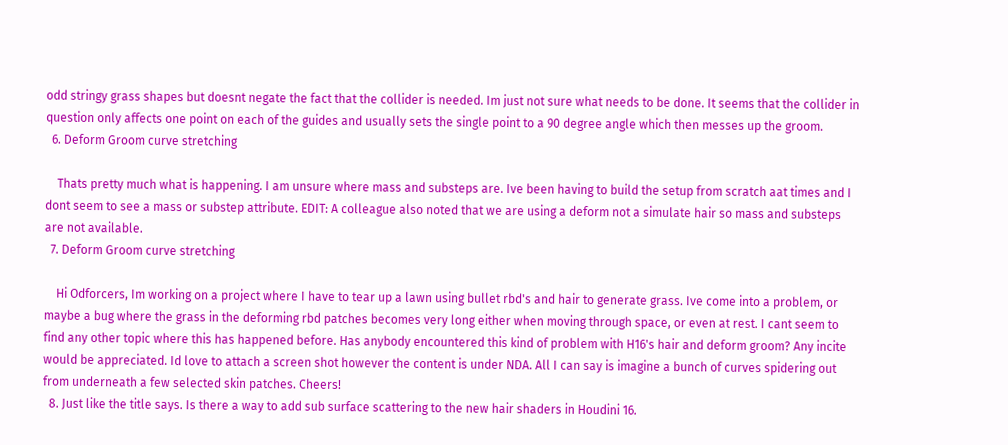odd stringy grass shapes but doesnt negate the fact that the collider is needed. Im just not sure what needs to be done. It seems that the collider in question only affects one point on each of the guides and usually sets the single point to a 90 degree angle which then messes up the groom.
  6. Deform Groom curve stretching

    Thats pretty much what is happening. I am unsure where mass and substeps are. Ive been having to build the setup from scratch aat times and I dont seem to see a mass or substep attribute. EDIT: A colleague also noted that we are using a deform not a simulate hair so mass and substeps are not available.
  7. Deform Groom curve stretching

    Hi Odforcers, Im working on a project where I have to tear up a lawn using bullet rbd's and hair to generate grass. Ive come into a problem, or maybe a bug where the grass in the deforming rbd patches becomes very long either when moving through space, or even at rest. I cant seem to find any other topic where this has happened before. Has anybody encountered this kind of problem with H16's hair and deform groom? Any incite would be appreciated. Id love to attach a screen shot however the content is under NDA. All I can say is imagine a bunch of curves spidering out from underneath a few selected skin patches. Cheers!
  8. Just like the title says. Is there a way to add sub surface scattering to the new hair shaders in Houdini 16.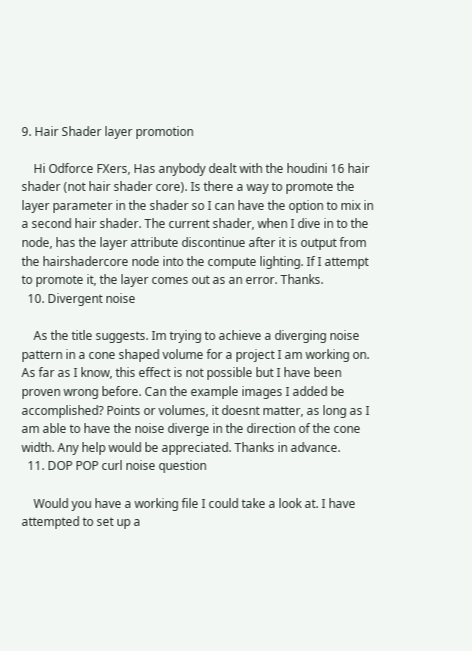9. Hair Shader layer promotion

    Hi Odforce FXers, Has anybody dealt with the houdini 16 hair shader (not hair shader core). Is there a way to promote the layer parameter in the shader so I can have the option to mix in a second hair shader. The current shader, when I dive in to the node, has the layer attribute discontinue after it is output from the hairshadercore node into the compute lighting. If I attempt to promote it, the layer comes out as an error. Thanks.
  10. Divergent noise

    As the title suggests. Im trying to achieve a diverging noise pattern in a cone shaped volume for a project I am working on. As far as I know, this effect is not possible but I have been proven wrong before. Can the example images I added be accomplished? Points or volumes, it doesnt matter, as long as I am able to have the noise diverge in the direction of the cone width. Any help would be appreciated. Thanks in advance.
  11. DOP POP curl noise question

    Would you have a working file I could take a look at. I have attempted to set up a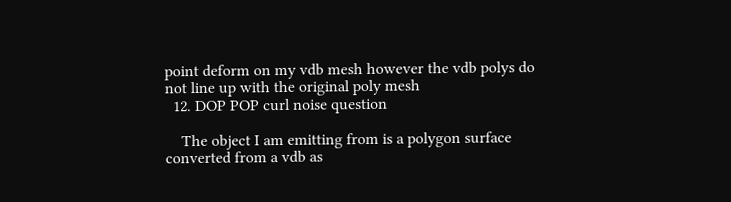point deform on my vdb mesh however the vdb polys do not line up with the original poly mesh
  12. DOP POP curl noise question

    The object I am emitting from is a polygon surface converted from a vdb as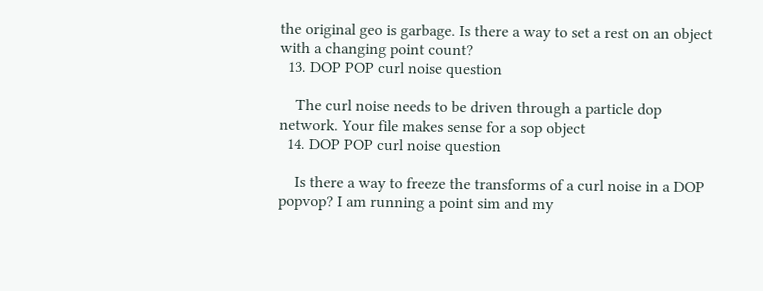the original geo is garbage. Is there a way to set a rest on an object with a changing point count?
  13. DOP POP curl noise question

    The curl noise needs to be driven through a particle dop network. Your file makes sense for a sop object
  14. DOP POP curl noise question

    Is there a way to freeze the transforms of a curl noise in a DOP popvop? I am running a point sim and my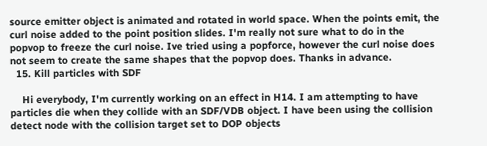source emitter object is animated and rotated in world space. When the points emit, the curl noise added to the point position slides. I'm really not sure what to do in the popvop to freeze the curl noise. Ive tried using a popforce, however the curl noise does not seem to create the same shapes that the popvop does. Thanks in advance.
  15. Kill particles with SDF

    Hi everybody, I'm currently working on an effect in H14. I am attempting to have particles die when they collide with an SDF/VDB object. I have been using the collision detect node with the collision target set to DOP objects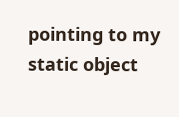pointing to my static object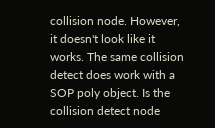collision node. However, it doesn't look like it works. The same collision detect does work with a SOP poly object. Is the collision detect node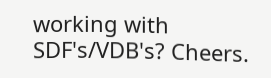working with SDF's/VDB's? Cheers.